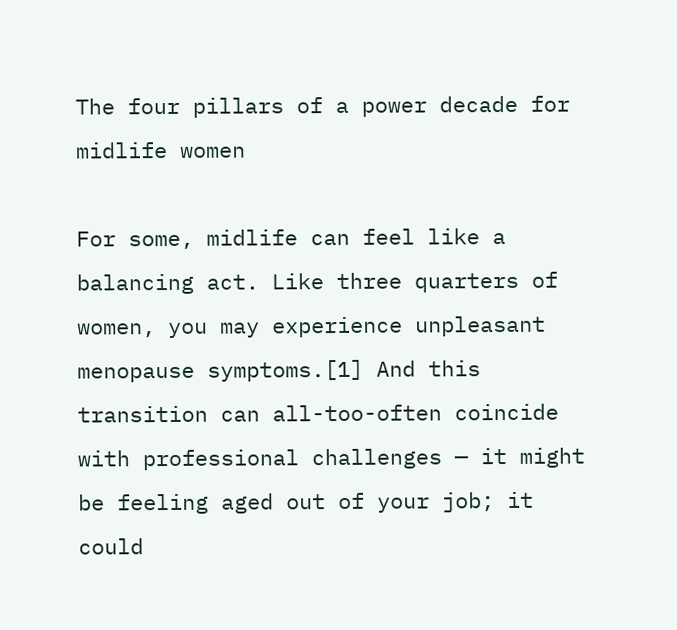The four pillars of a power decade for midlife women

For some, midlife can feel like a balancing act. Like three quarters of women, you may experience unpleasant menopause symptoms.[1] And this transition can all-too-often coincide with professional challenges — it might be feeling aged out of your job; it could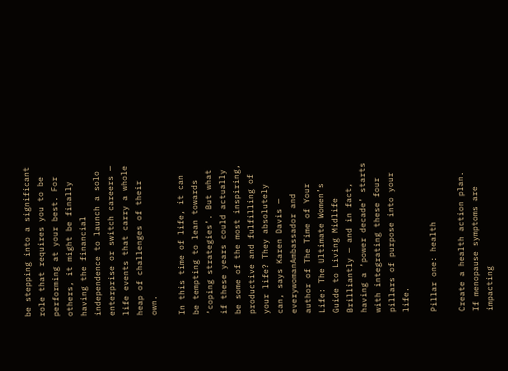be stepping into a significant role that requires you to be performing at your best. For others, it might be finally having the financial independence to launch a solo enterprise or switch careers — life events that carry a whole heap of challenges of their own.

In this time of life, it can be tempting to lean towards ‘coping strategies’. But what if these years could actually be some of the most inspiring, productive and fulfilling of your life? They absolutely can, says Karen Davis — everywomanAmbassador and author of The Time of Your Life: The Ultimate Women’s Guide to Living Midlife Brilliantly — and in fact, having a ‘power decade’ starts with integrating these four pillars of purpose into your life.

Pillar one: health

Create a health action plan. If menopause symptoms are impacting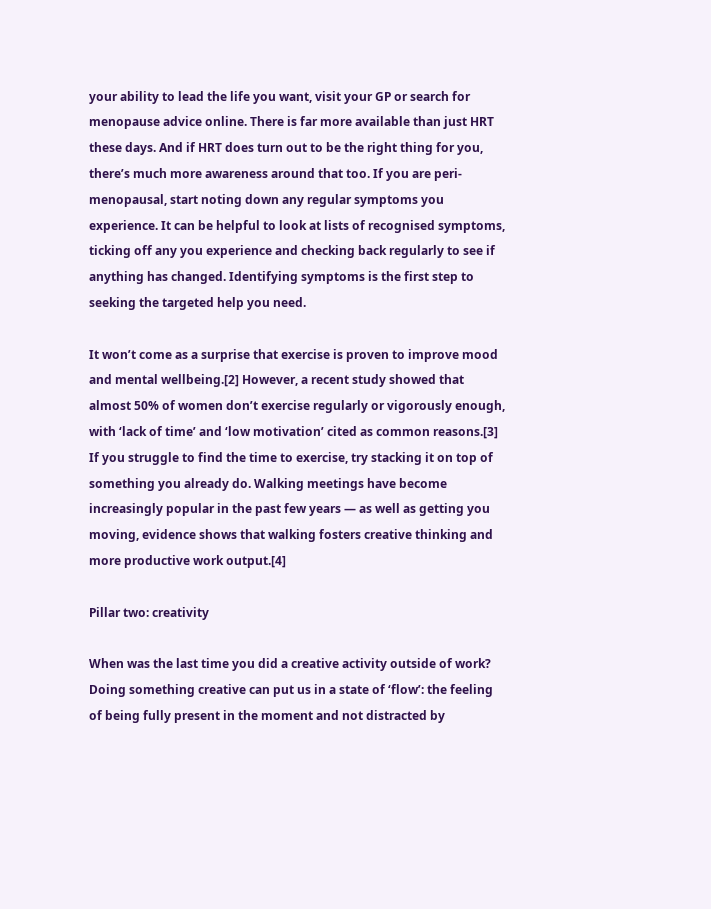your ability to lead the life you want, visit your GP or search for menopause advice online. There is far more available than just HRT these days. And if HRT does turn out to be the right thing for you, there’s much more awareness around that too. If you are peri-menopausal, start noting down any regular symptoms you experience. It can be helpful to look at lists of recognised symptoms, ticking off any you experience and checking back regularly to see if anything has changed. Identifying symptoms is the first step to seeking the targeted help you need.

It won’t come as a surprise that exercise is proven to improve mood and mental wellbeing.[2] However, a recent study showed that almost 50% of women don’t exercise regularly or vigorously enough, with ‘lack of time’ and ‘low motivation’ cited as common reasons.[3] If you struggle to find the time to exercise, try stacking it on top of something you already do. Walking meetings have become increasingly popular in the past few years — as well as getting you moving, evidence shows that walking fosters creative thinking and more productive work output.[4]

Pillar two: creativity

When was the last time you did a creative activity outside of work? Doing something creative can put us in a state of ‘flow’: the feeling of being fully present in the moment and not distracted by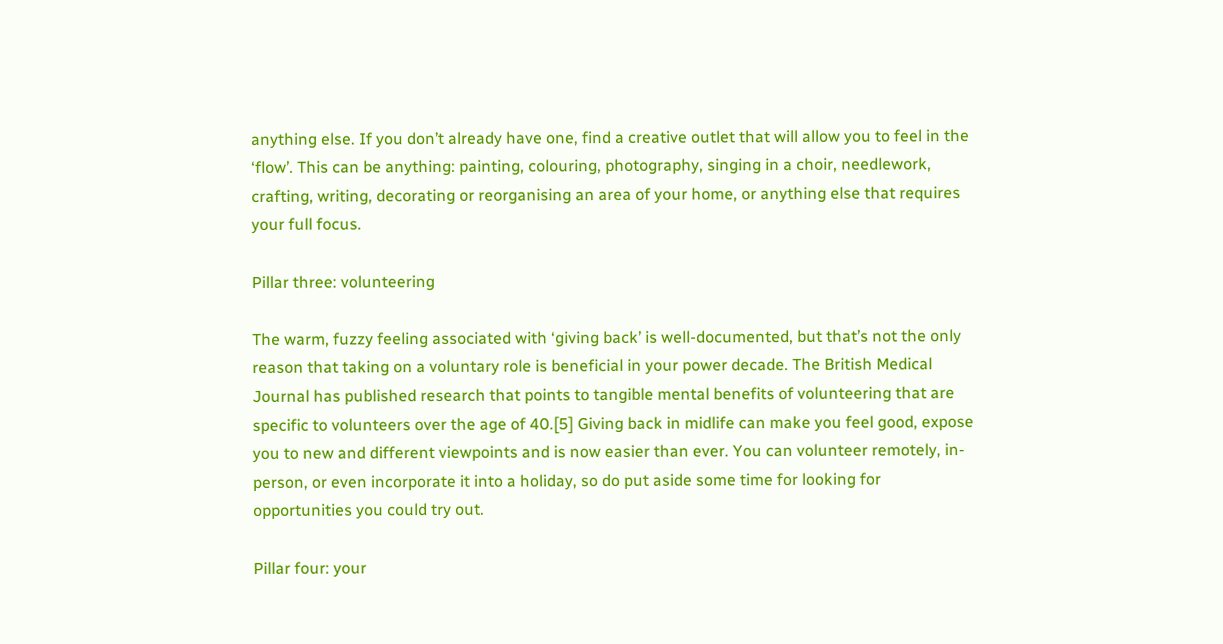anything else. If you don’t already have one, find a creative outlet that will allow you to feel in the ‘flow’. This can be anything: painting, colouring, photography, singing in a choir, needlework, crafting, writing, decorating or reorganising an area of your home, or anything else that requires your full focus.

Pillar three: volunteering

The warm, fuzzy feeling associated with ‘giving back’ is well-documented, but that’s not the only reason that taking on a voluntary role is beneficial in your power decade. The British Medical Journal has published research that points to tangible mental benefits of volunteering that are specific to volunteers over the age of 40.[5] Giving back in midlife can make you feel good, expose you to new and different viewpoints and is now easier than ever. You can volunteer remotely, in-person, or even incorporate it into a holiday, so do put aside some time for looking for opportunities you could try out.

Pillar four: your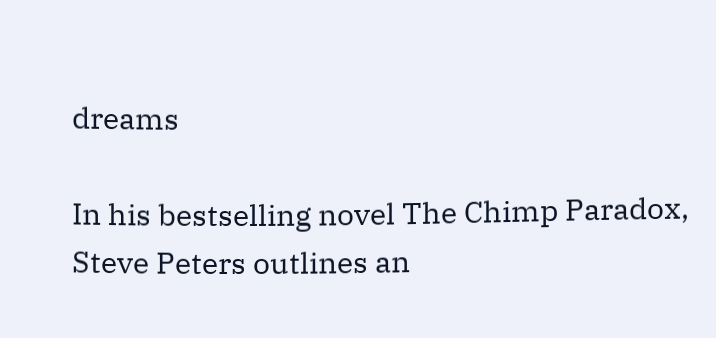dreams

In his bestselling novel The Chimp Paradox, Steve Peters outlines an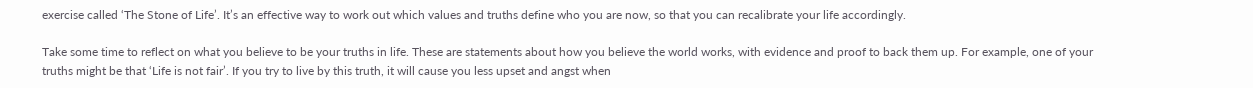exercise called ‘The Stone of Life’. It’s an effective way to work out which values and truths define who you are now, so that you can recalibrate your life accordingly.

Take some time to reflect on what you believe to be your truths in life. These are statements about how you believe the world works, with evidence and proof to back them up. For example, one of your truths might be that ‘Life is not fair’. If you try to live by this truth, it will cause you less upset and angst when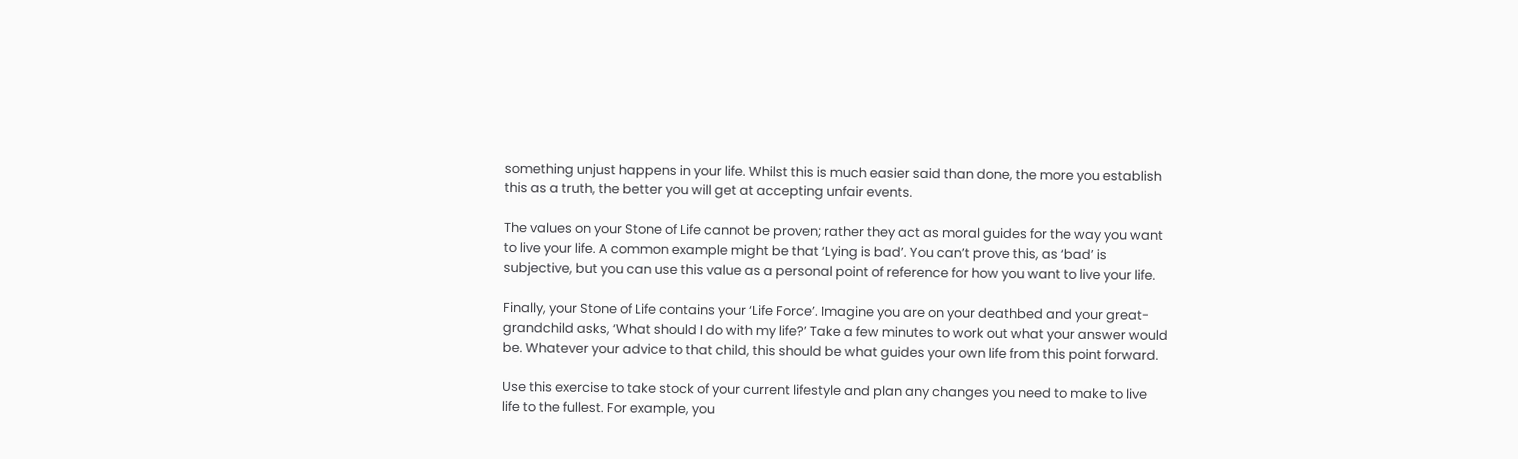something unjust happens in your life. Whilst this is much easier said than done, the more you establish this as a truth, the better you will get at accepting unfair events.

The values on your Stone of Life cannot be proven; rather they act as moral guides for the way you want to live your life. A common example might be that ‘Lying is bad’. You can’t prove this, as ‘bad’ is subjective, but you can use this value as a personal point of reference for how you want to live your life.

Finally, your Stone of Life contains your ‘Life Force’. Imagine you are on your deathbed and your great-grandchild asks, ‘What should I do with my life?’ Take a few minutes to work out what your answer would be. Whatever your advice to that child, this should be what guides your own life from this point forward.

Use this exercise to take stock of your current lifestyle and plan any changes you need to make to live life to the fullest. For example, you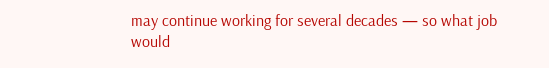may continue working for several decades — so what job would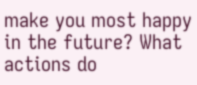make you most happy in the future? What actions do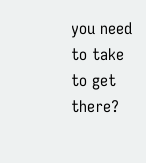you need to take to get there?